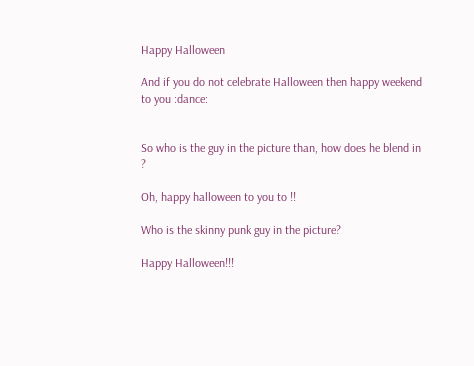Happy Halloween

And if you do not celebrate Halloween then happy weekend to you :dance:


So who is the guy in the picture than, how does he blend in ?

Oh, happy halloween to you to !!

Who is the skinny punk guy in the picture?

Happy Halloween!!!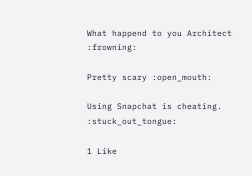What happend to you Architect :frowning:

Pretty scary :open_mouth:

Using Snapchat is cheating. :stuck_out_tongue:

1 Like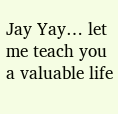Jay Yay… let me teach you a valuable life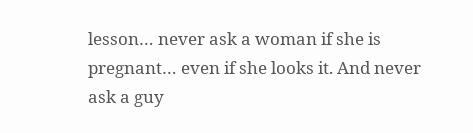lesson… never ask a woman if she is pregnant… even if she looks it. And never ask a guy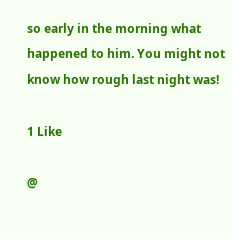so early in the morning what happened to him. You might not know how rough last night was!

1 Like

@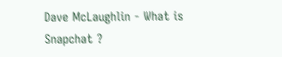Dave McLaughlin - What is Snapchat ?